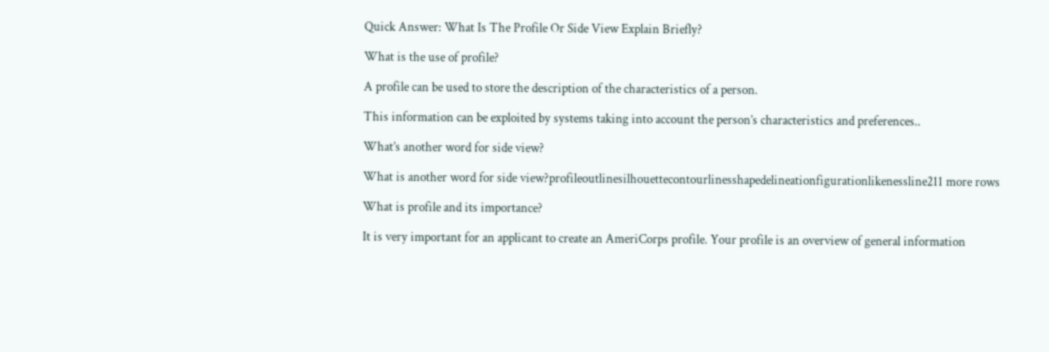Quick Answer: What Is The Profile Or Side View Explain Briefly?

What is the use of profile?

A profile can be used to store the description of the characteristics of a person.

This information can be exploited by systems taking into account the person’s characteristics and preferences..

What’s another word for side view?

What is another word for side view?profileoutlinesilhouettecontourlinesshapedelineationfigurationlikenessline211 more rows

What is profile and its importance?

It is very important for an applicant to create an AmeriCorps profile. Your profile is an overview of general information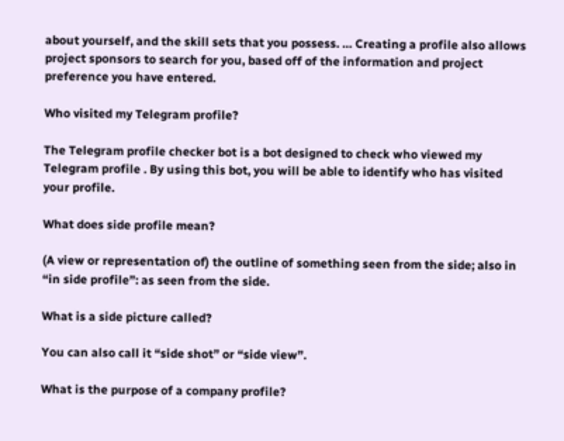about yourself, and the skill sets that you possess. … Creating a profile also allows project sponsors to search for you, based off of the information and project preference you have entered.

Who visited my Telegram profile?

The Telegram profile checker bot is a bot designed to check who viewed my Telegram profile . By using this bot, you will be able to identify who has visited your profile.

What does side profile mean?

(A view or representation of) the outline of something seen from the side; also in “in side profile”: as seen from the side.

What is a side picture called?

You can also call it “side shot” or “side view”.

What is the purpose of a company profile?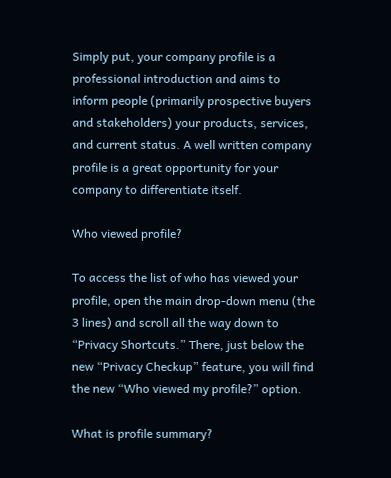Simply put, your company profile is a professional introduction and aims to inform people (primarily prospective buyers and stakeholders) your products, services, and current status. A well written company profile is a great opportunity for your company to differentiate itself.

Who viewed profile?

To access the list of who has viewed your profile, open the main drop-down menu (the 3 lines) and scroll all the way down to “Privacy Shortcuts.” There, just below the new “Privacy Checkup” feature, you will find the new “Who viewed my profile?” option.

What is profile summary?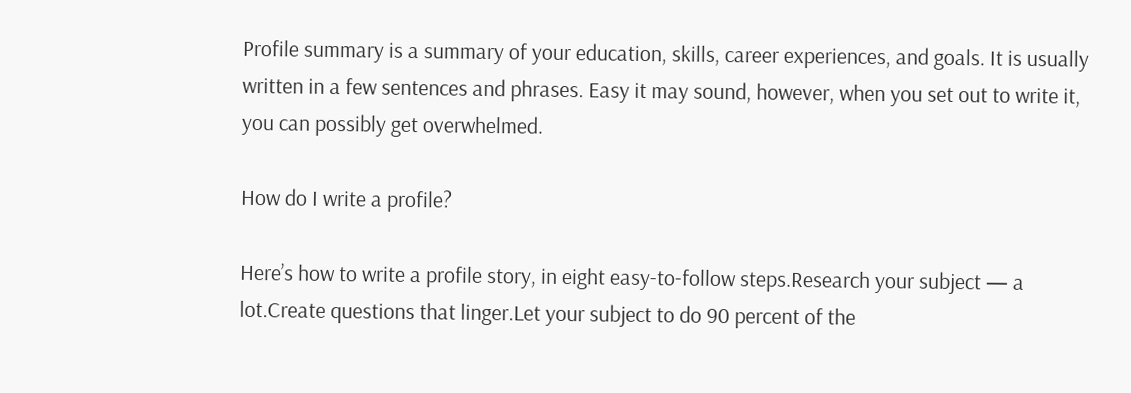Profile summary is a summary of your education, skills, career experiences, and goals. It is usually written in a few sentences and phrases. Easy it may sound, however, when you set out to write it, you can possibly get overwhelmed.

How do I write a profile?

Here’s how to write a profile story, in eight easy-to-follow steps.Research your subject — a lot.Create questions that linger.Let your subject to do 90 percent of the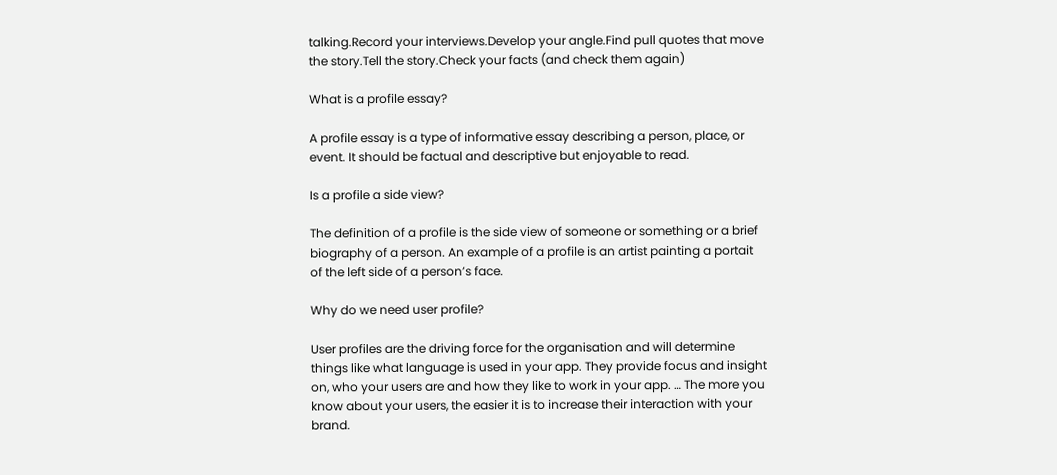talking.Record your interviews.Develop your angle.Find pull quotes that move the story.Tell the story.Check your facts (and check them again)

What is a profile essay?

A profile essay is a type of informative essay describing a person, place, or event. It should be factual and descriptive but enjoyable to read.

Is a profile a side view?

The definition of a profile is the side view of someone or something or a brief biography of a person. An example of a profile is an artist painting a portait of the left side of a person’s face.

Why do we need user profile?

User profiles are the driving force for the organisation and will determine things like what language is used in your app. They provide focus and insight on, who your users are and how they like to work in your app. … The more you know about your users, the easier it is to increase their interaction with your brand.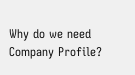Why do we need Company Profile?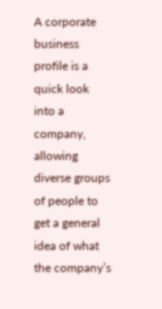A corporate business profile is a quick look into a company, allowing diverse groups of people to get a general idea of what the company’s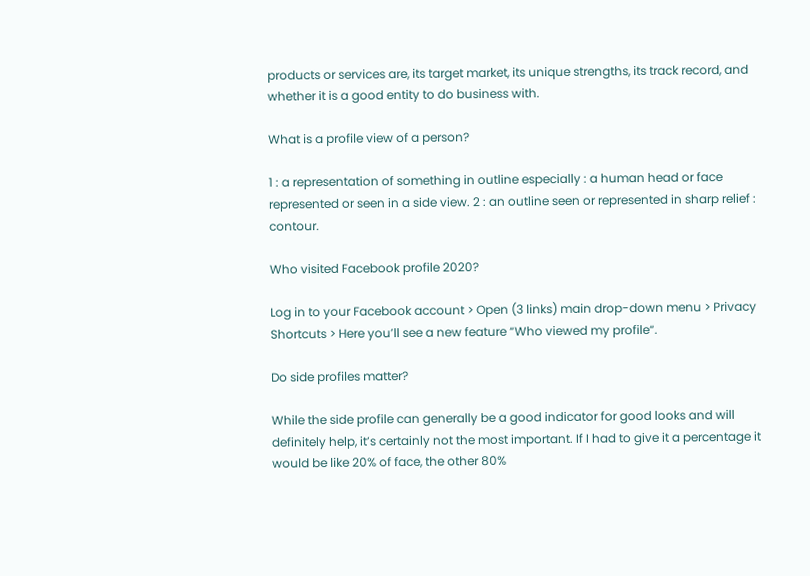products or services are, its target market, its unique strengths, its track record, and whether it is a good entity to do business with.

What is a profile view of a person?

1 : a representation of something in outline especially : a human head or face represented or seen in a side view. 2 : an outline seen or represented in sharp relief : contour.

Who visited Facebook profile 2020?

Log in to your Facebook account > Open (3 links) main drop-down menu > Privacy Shortcuts > Here you’ll see a new feature “Who viewed my profile“.

Do side profiles matter?

While the side profile can generally be a good indicator for good looks and will definitely help, it’s certainly not the most important. If I had to give it a percentage it would be like 20% of face, the other 80%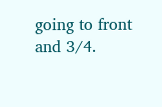going to front and 3/4.